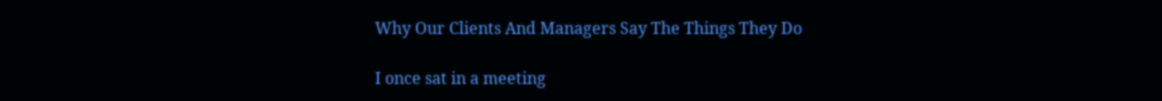Why Our Clients And Managers Say The Things They Do

I once sat in a meeting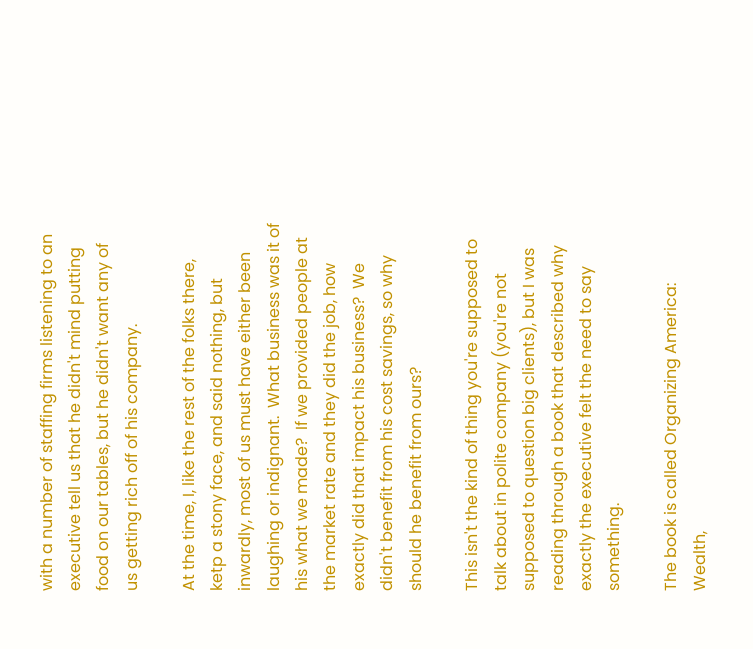with a number of staffing firms listening to an executive tell us that he didn't mind putting food on our tables, but he didn't want any of us getting rich off of his company.

At the time, I, like the rest of the folks there, ketp a stony face, and said nothing, but inwardly, most of us must have either been laughing or indignant.  What business was it of his what we made?  If we provided people at the market rate and they did the job, how exactly did that impact his business?  We didn't benefit from his cost savings, so why should he benefit from ours?

This isn't the kind of thing you're supposed to talk about in polite company (you're not supposed to question big clients), but I was reading through a book that described why exactly the executive felt the need to say something.

The book is called Organizing America: Wealth,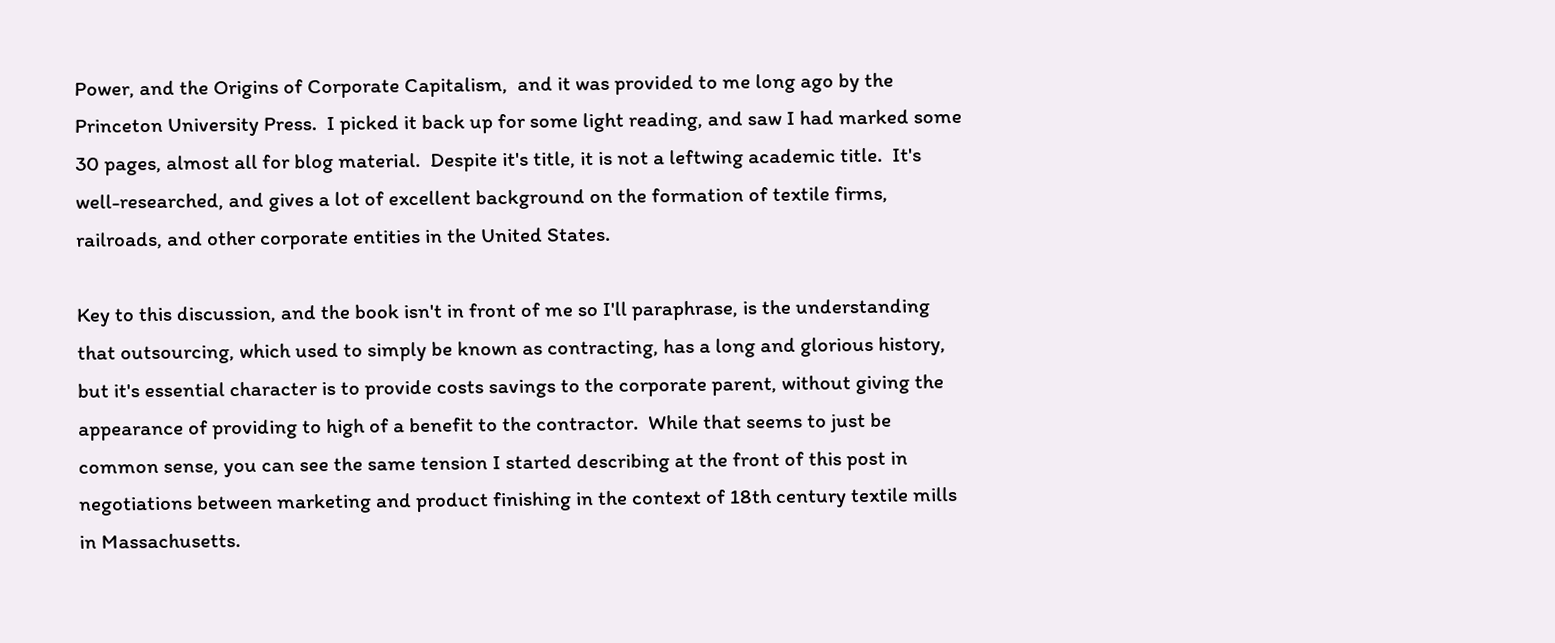Power, and the Origins of Corporate Capitalism,  and it was provided to me long ago by the Princeton University Press.  I picked it back up for some light reading, and saw I had marked some 30 pages, almost all for blog material.  Despite it's title, it is not a leftwing academic title.  It's well-researched, and gives a lot of excellent background on the formation of textile firms, railroads, and other corporate entities in the United States.

Key to this discussion, and the book isn't in front of me so I'll paraphrase, is the understanding that outsourcing, which used to simply be known as contracting, has a long and glorious history, but it's essential character is to provide costs savings to the corporate parent, without giving the appearance of providing to high of a benefit to the contractor.  While that seems to just be common sense, you can see the same tension I started describing at the front of this post in negotiations between marketing and product finishing in the context of 18th century textile mills in Massachusetts.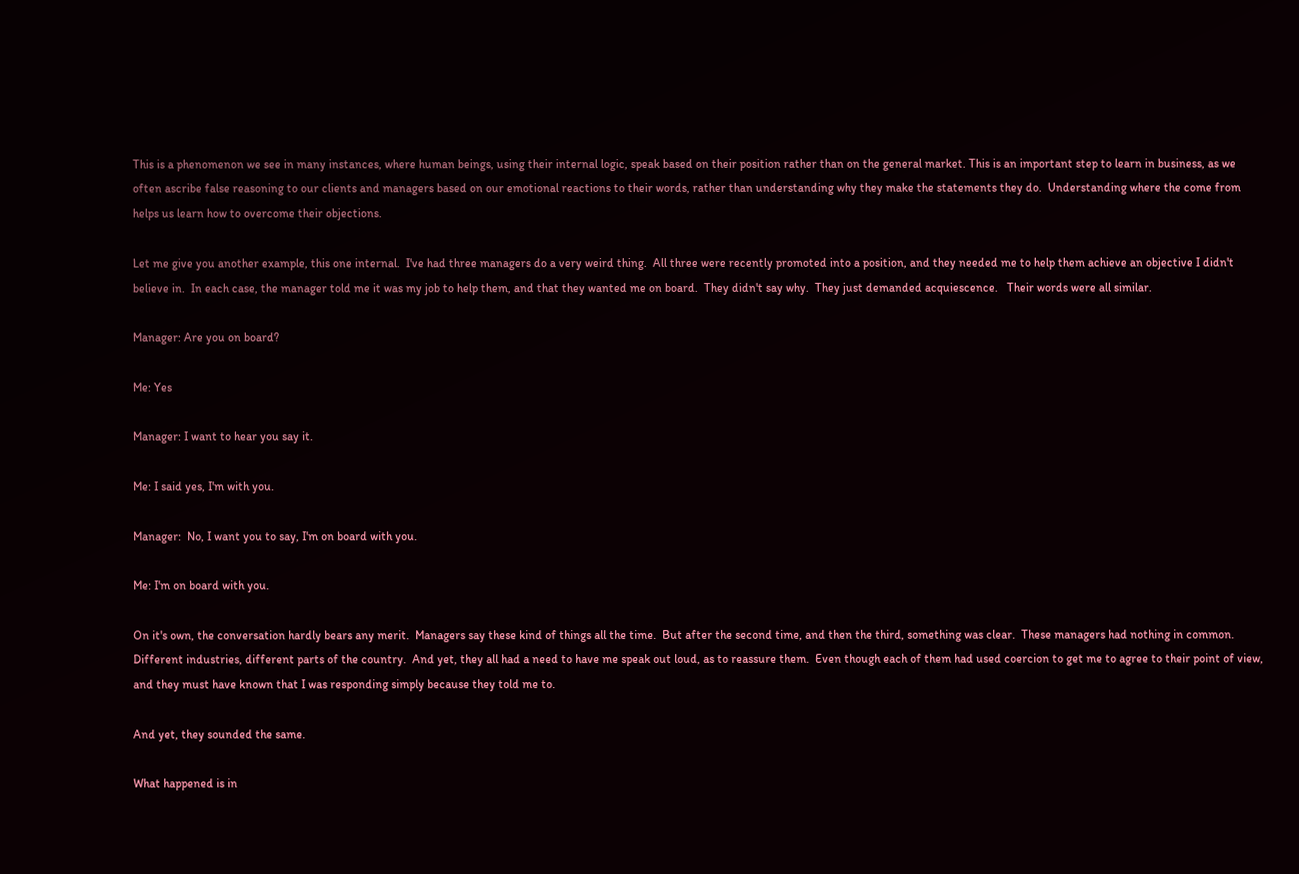This is a phenomenon we see in many instances, where human beings, using their internal logic, speak based on their position rather than on the general market. This is an important step to learn in business, as we often ascribe false reasoning to our clients and managers based on our emotional reactions to their words, rather than understanding why they make the statements they do.  Understanding where the come from helps us learn how to overcome their objections.

Let me give you another example, this one internal.  I've had three managers do a very weird thing.  All three were recently promoted into a position, and they needed me to help them achieve an objective I didn't believe in.  In each case, the manager told me it was my job to help them, and that they wanted me on board.  They didn't say why.  They just demanded acquiescence.   Their words were all similar.

Manager: Are you on board?

Me: Yes

Manager: I want to hear you say it.

Me: I said yes, I'm with you.

Manager:  No, I want you to say, I'm on board with you.

Me: I'm on board with you.

On it's own, the conversation hardly bears any merit.  Managers say these kind of things all the time.  But after the second time, and then the third, something was clear.  These managers had nothing in common.  Different industries, different parts of the country.  And yet, they all had a need to have me speak out loud, as to reassure them.  Even though each of them had used coercion to get me to agree to their point of view, and they must have known that I was responding simply because they told me to.

And yet, they sounded the same.

What happened is in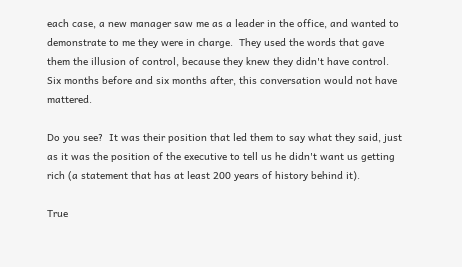each case, a new manager saw me as a leader in the office, and wanted to demonstrate to me they were in charge.  They used the words that gave them the illusion of control, because they knew they didn't have control.  Six months before and six months after, this conversation would not have mattered.

Do you see?  It was their position that led them to say what they said, just as it was the position of the executive to tell us he didn't want us getting rich (a statement that has at least 200 years of history behind it).

True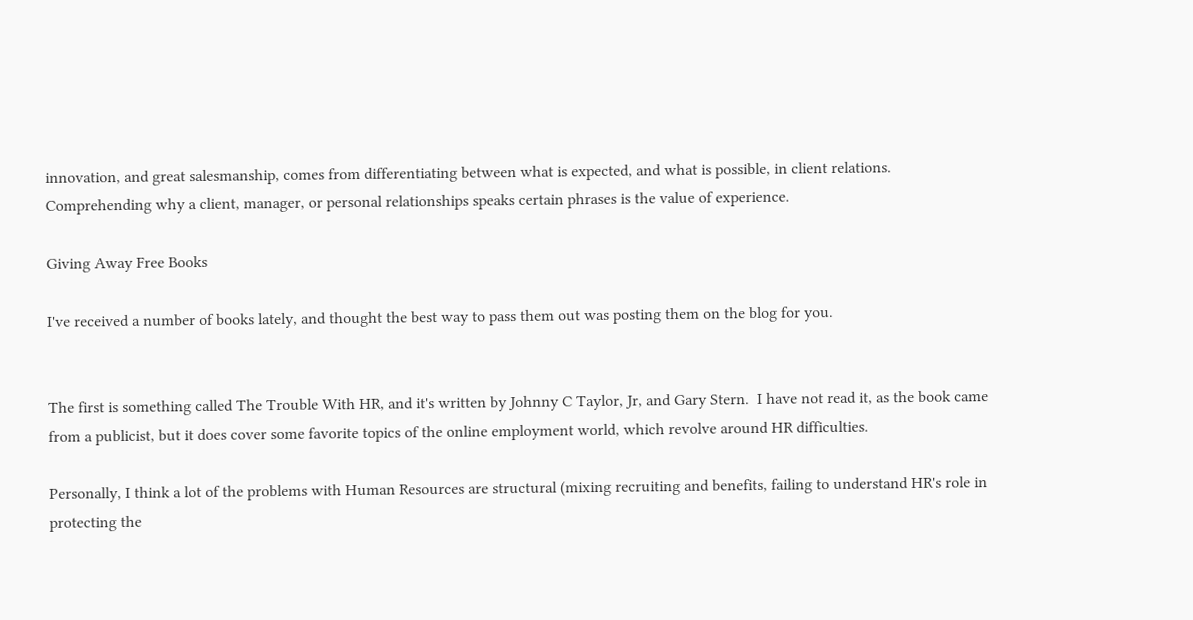innovation, and great salesmanship, comes from differentiating between what is expected, and what is possible, in client relations.  Comprehending why a client, manager, or personal relationships speaks certain phrases is the value of experience.

Giving Away Free Books

I've received a number of books lately, and thought the best way to pass them out was posting them on the blog for you.


The first is something called The Trouble With HR, and it's written by Johnny C Taylor, Jr, and Gary Stern.  I have not read it, as the book came from a publicist, but it does cover some favorite topics of the online employment world, which revolve around HR difficulties.

Personally, I think a lot of the problems with Human Resources are structural (mixing recruiting and benefits, failing to understand HR's role in protecting the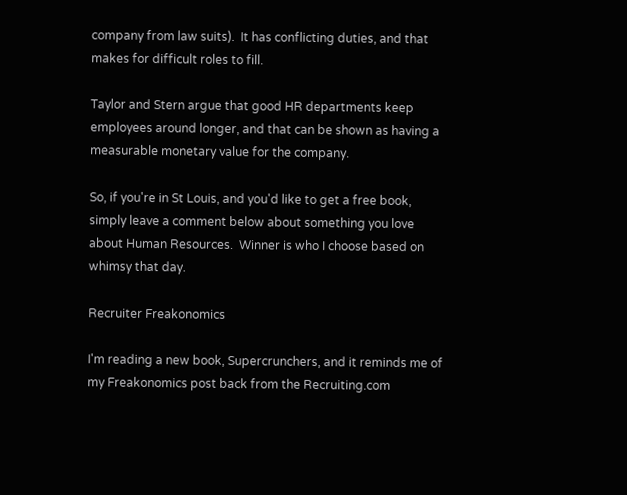company from law suits).  It has conflicting duties, and that makes for difficult roles to fill.

Taylor and Stern argue that good HR departments keep employees around longer, and that can be shown as having a measurable monetary value for the company.

So, if you're in St Louis, and you'd like to get a free book, simply leave a comment below about something you love about Human Resources.  Winner is who I choose based on whimsy that day.

Recruiter Freakonomics

I'm reading a new book, Supercrunchers, and it reminds me of my Freakonomics post back from the Recruiting.com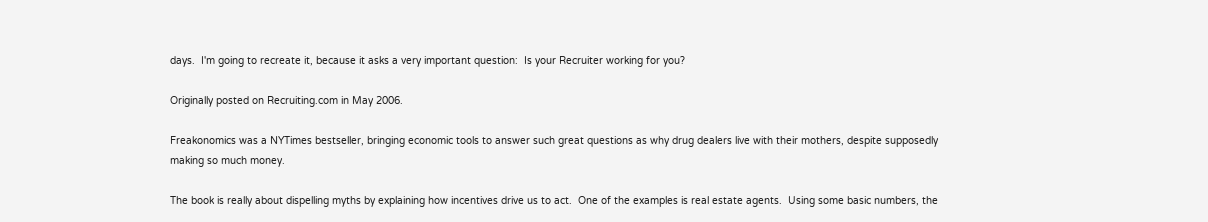days.  I'm going to recreate it, because it asks a very important question:  Is your Recruiter working for you?

Originally posted on Recruiting.com in May 2006.

Freakonomics was a NYTimes bestseller, bringing economic tools to answer such great questions as why drug dealers live with their mothers, despite supposedly making so much money.

The book is really about dispelling myths by explaining how incentives drive us to act.  One of the examples is real estate agents.  Using some basic numbers, the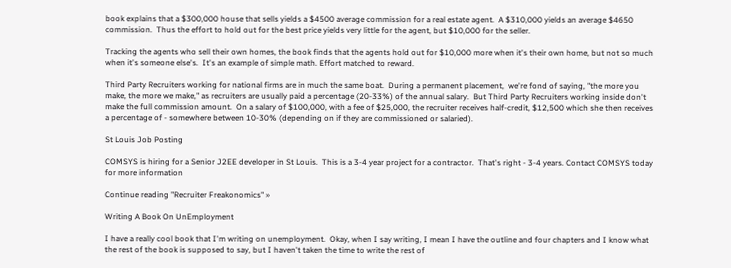book explains that a $300,000 house that sells yields a $4500 average commission for a real estate agent.  A $310,000 yields an average $4650 commission.  Thus the effort to hold out for the best price yields very little for the agent, but $10,000 for the seller.

Tracking the agents who sell their own homes, the book finds that the agents hold out for $10,000 more when it's their own home, but not so much when it's someone else's.  It's an example of simple math. Effort matched to reward.

Third Party Recruiters working for national firms are in much the same boat.  During a permanent placement,  we're fond of saying, "the more you make, the more we make," as recruiters are usually paid a percentage (20-33%) of the annual salary.  But Third Party Recruiters working inside don't make the full commission amount.  On a salary of $100,000, with a fee of $25,000, the recruiter receives half-credit, $12,500 which she then receives a percentage of - somewhere between 10-30% (depending on if they are commissioned or salaried).

St Louis Job Posting

COMSYS is hiring for a Senior J2EE developer in St Louis.  This is a 3-4 year project for a contractor.  That's right - 3-4 years. Contact COMSYS today for more information

Continue reading "Recruiter Freakonomics" »

Writing A Book On UnEmployment

I have a really cool book that I'm writing on unemployment.  Okay, when I say writing, I mean I have the outline and four chapters and I know what the rest of the book is supposed to say, but I haven't taken the time to write the rest of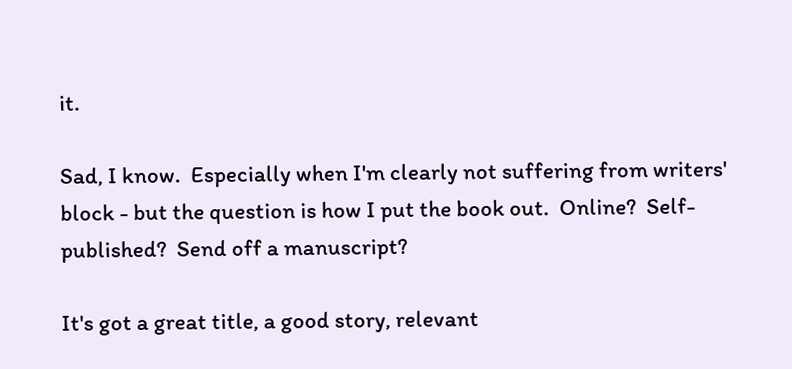it.

Sad, I know.  Especially when I'm clearly not suffering from writers' block - but the question is how I put the book out.  Online?  Self-published?  Send off a manuscript?

It's got a great title, a good story, relevant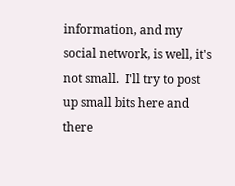information, and my social network, is well, it's not small.  I'll try to post up small bits here and there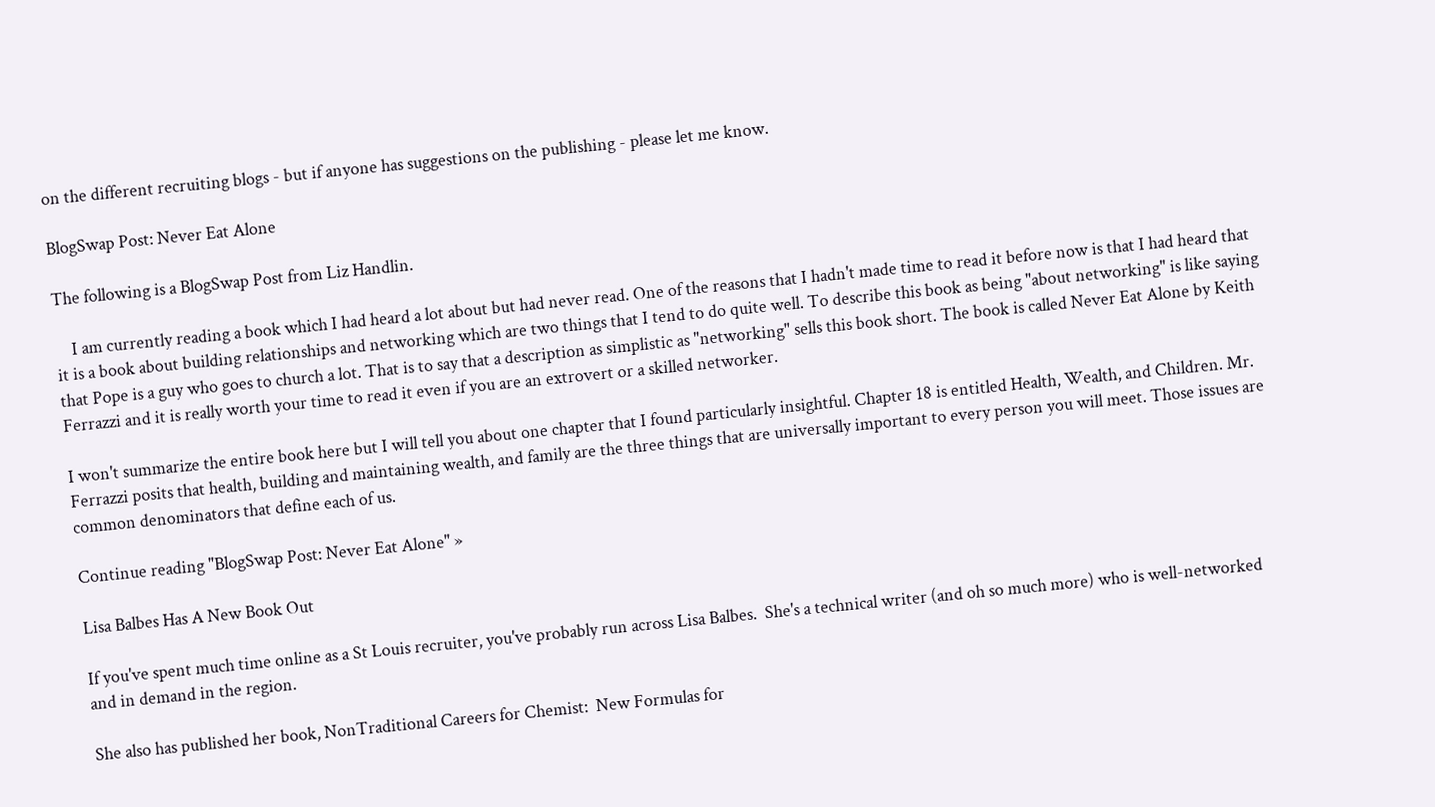on the different recruiting blogs - but if anyone has suggestions on the publishing - please let me know.

BlogSwap Post: Never Eat Alone

The following is a BlogSwap Post from Liz Handlin.

    I am currently reading a book which I had heard a lot about but had never read. One of the reasons that I hadn't made time to read it before now is that I had heard that it is a book about building relationships and networking which are two things that I tend to do quite well. To describe this book as being "about networking" is like saying that Pope is a guy who goes to church a lot. That is to say that a description as simplistic as "networking" sells this book short. The book is called Never Eat Alone by Keith Ferrazzi and it is really worth your time to read it even if you are an extrovert or a skilled networker.

I won't summarize the entire book here but I will tell you about one chapter that I found particularly insightful. Chapter 18 is entitled Health, Wealth, and Children. Mr. Ferrazzi posits that health, building and maintaining wealth, and family are the three things that are universally important to every person you will meet. Those issues are common denominators that define each of us.

Continue reading "BlogSwap Post: Never Eat Alone" »

Lisa Balbes Has A New Book Out

If you've spent much time online as a St Louis recruiter, you've probably run across Lisa Balbes.  She's a technical writer (and oh so much more) who is well-networked and in demand in the region.

She also has published her book, NonTraditional Careers for Chemist:  New Formulas for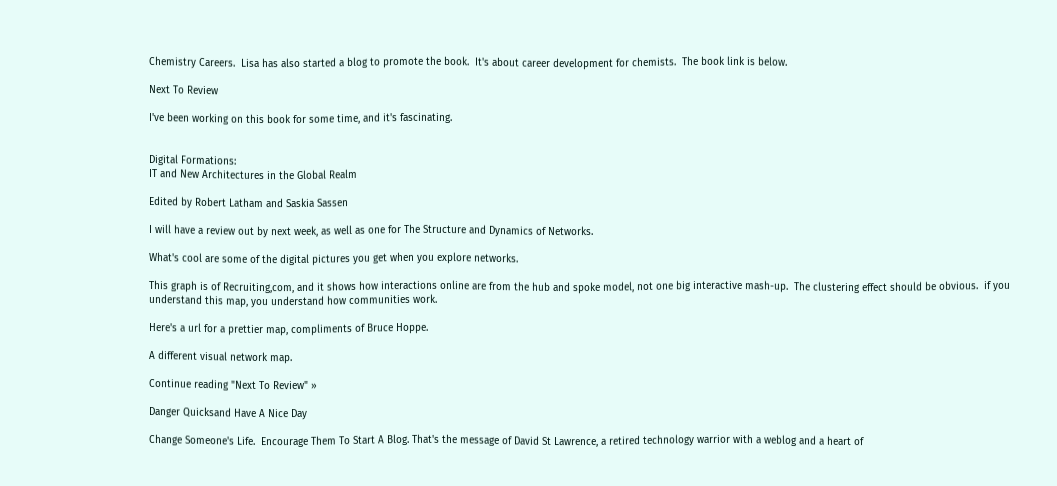Chemistry Careers.  Lisa has also started a blog to promote the book.  It's about career development for chemists.  The book link is below.

Next To Review

I've been working on this book for some time, and it's fascinating.


Digital Formations:
IT and New Architectures in the Global Realm

Edited by Robert Latham and Saskia Sassen

I will have a review out by next week, as well as one for The Structure and Dynamics of Networks.

What's cool are some of the digital pictures you get when you explore networks.

This graph is of Recruiting,com, and it shows how interactions online are from the hub and spoke model, not one big interactive mash-up.  The clustering effect should be obvious.  if you understand this map, you understand how communities work.

Here's a url for a prettier map, compliments of Bruce Hoppe.

A different visual network map.

Continue reading "Next To Review" »

Danger Quicksand Have A Nice Day

Change Someone's Life.  Encourage Them To Start A Blog. That's the message of David St Lawrence, a retired technology warrior with a weblog and a heart of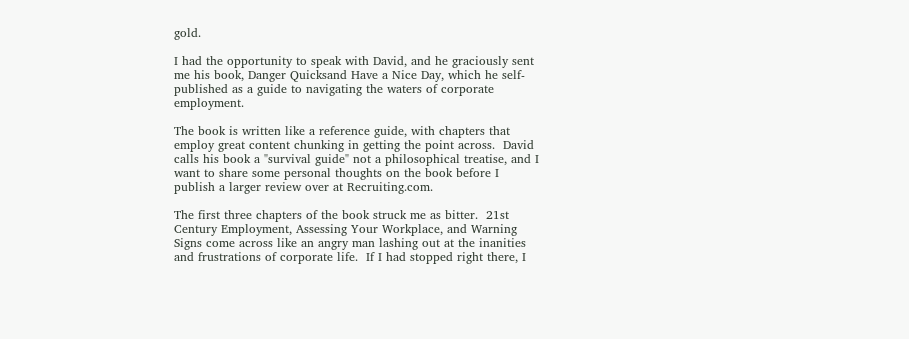gold.

I had the opportunity to speak with David, and he graciously sent me his book, Danger Quicksand Have a Nice Day, which he self-published as a guide to navigating the waters of corporate employment.

The book is written like a reference guide, with chapters that employ great content chunking in getting the point across.  David calls his book a "survival guide" not a philosophical treatise, and I want to share some personal thoughts on the book before I publish a larger review over at Recruiting.com.

The first three chapters of the book struck me as bitter.  21st Century Employment, Assessing Your Workplace, and Warning Signs come across like an angry man lashing out at the inanities and frustrations of corporate life.  If I had stopped right there, I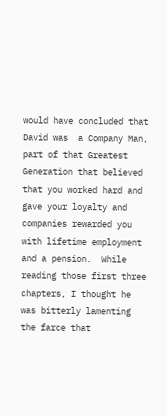would have concluded that David was  a Company Man, part of that Greatest Generation that believed that you worked hard and gave your loyalty and companies rewarded you with lifetime employment and a pension.  While reading those first three chapters, I thought he was bitterly lamenting the farce that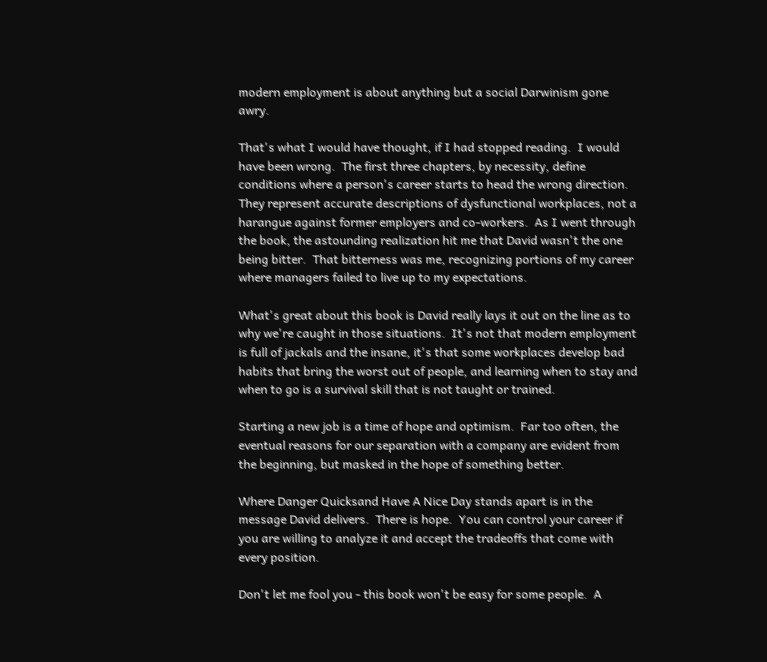modern employment is about anything but a social Darwinism gone awry.

That's what I would have thought, if I had stopped reading.  I would have been wrong.  The first three chapters, by necessity, define conditions where a person's career starts to head the wrong direction.  They represent accurate descriptions of dysfunctional workplaces, not a harangue against former employers and co-workers.  As I went through the book, the astounding realization hit me that David wasn't the one being bitter.  That bitterness was me, recognizing portions of my career where managers failed to live up to my expectations.

What's great about this book is David really lays it out on the line as to why we're caught in those situations.  It's not that modern employment is full of jackals and the insane, it's that some workplaces develop bad habits that bring the worst out of people, and learning when to stay and when to go is a survival skill that is not taught or trained.

Starting a new job is a time of hope and optimism.  Far too often, the eventual reasons for our separation with a company are evident from the beginning, but masked in the hope of something better.

Where Danger Quicksand Have A Nice Day stands apart is in the message David delivers.  There is hope.  You can control your career if you are willing to analyze it and accept the tradeoffs that come with every position.

Don't let me fool you - this book won't be easy for some people.  A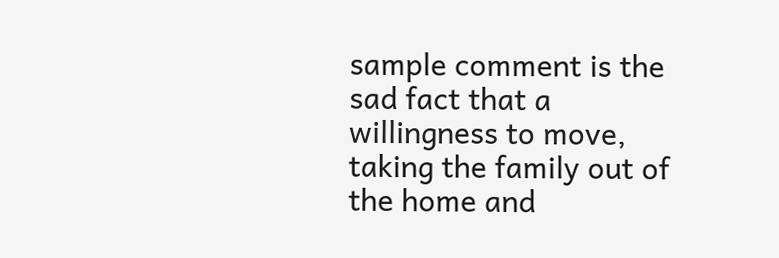sample comment is the sad fact that a willingness to move, taking the family out of the home and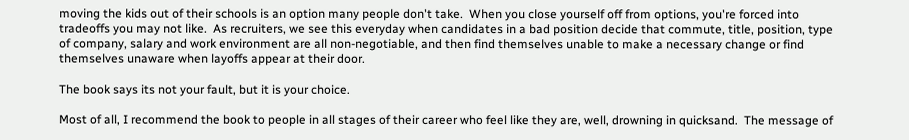moving the kids out of their schools is an option many people don't take.  When you close yourself off from options, you're forced into tradeoffs you may not like.  As recruiters, we see this everyday when candidates in a bad position decide that commute, title, position, type of company, salary and work environment are all non-negotiable, and then find themselves unable to make a necessary change or find themselves unaware when layoffs appear at their door.

The book says its not your fault, but it is your choice.

Most of all, I recommend the book to people in all stages of their career who feel like they are, well, drowning in quicksand.  The message of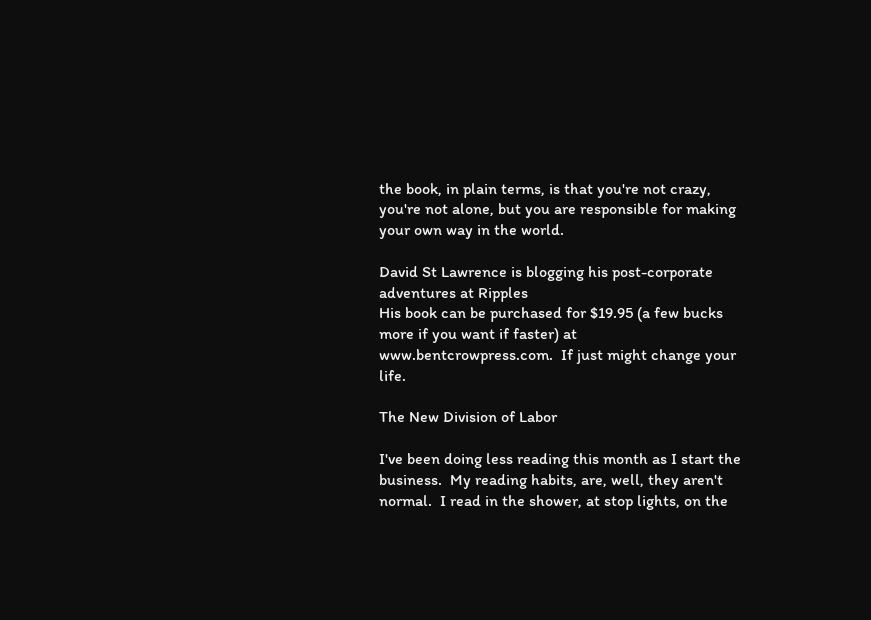the book, in plain terms, is that you're not crazy, you're not alone, but you are responsible for making your own way in the world.

David St Lawrence is blogging his post-corporate adventures at Ripples
His book can be purchased for $19.95 (a few bucks more if you want if faster) at www.bentcrowpress.com.  If just might change your life.

The New Division of Labor

I've been doing less reading this month as I start the business.  My reading habits, are, well, they aren't normal.  I read in the shower, at stop lights, on the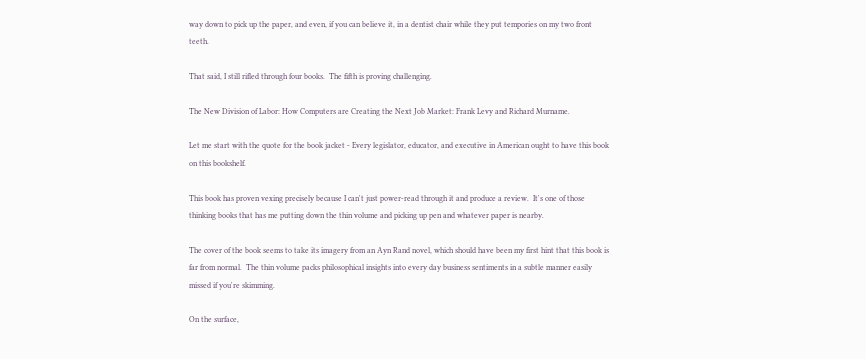way down to pick up the paper, and even, if you can believe it, in a dentist chair while they put tempories on my two front teeth.

That said, I still rifled through four books.  The fifth is proving challenging.

The New Division of Labor: How Computers are Creating the Next Job Market: Frank Levy and Richard Murname.

Let me start with the quote for the book jacket - Every legislator, educator, and executive in American ought to have this book on this bookshelf.

This book has proven vexing precisely because I can't just power-read through it and produce a review.  It's one of those thinking books that has me putting down the thin volume and picking up pen and whatever paper is nearby.

The cover of the book seems to take its imagery from an Ayn Rand novel, which should have been my first hint that this book is far from normal.  The thin volume packs philosophical insights into every day business sentiments in a subtle manner easily missed if you're skimming.

On the surface,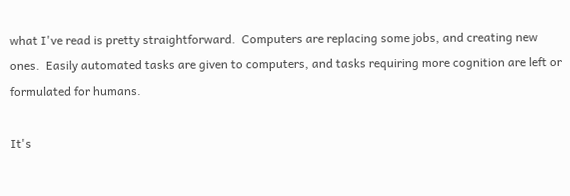what I've read is pretty straightforward.  Computers are replacing some jobs, and creating new ones.  Easily automated tasks are given to computers, and tasks requiring more cognition are left or formulated for humans.

It's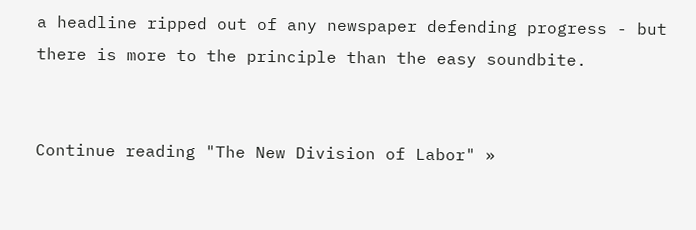a headline ripped out of any newspaper defending progress - but there is more to the principle than the easy soundbite.


Continue reading "The New Division of Labor" »